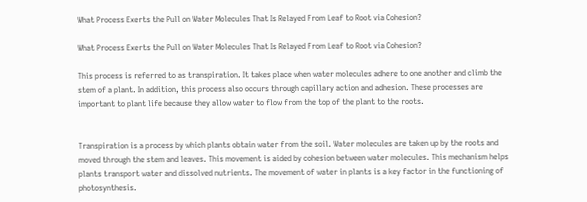What Process Exerts the Pull on Water Molecules That Is Relayed From Leaf to Root via Cohesion?

What Process Exerts the Pull on Water Molecules That Is Relayed From Leaf to Root via Cohesion?

This process is referred to as transpiration. It takes place when water molecules adhere to one another and climb the stem of a plant. In addition, this process also occurs through capillary action and adhesion. These processes are important to plant life because they allow water to flow from the top of the plant to the roots.


Transpiration is a process by which plants obtain water from the soil. Water molecules are taken up by the roots and moved through the stem and leaves. This movement is aided by cohesion between water molecules. This mechanism helps plants transport water and dissolved nutrients. The movement of water in plants is a key factor in the functioning of photosynthesis.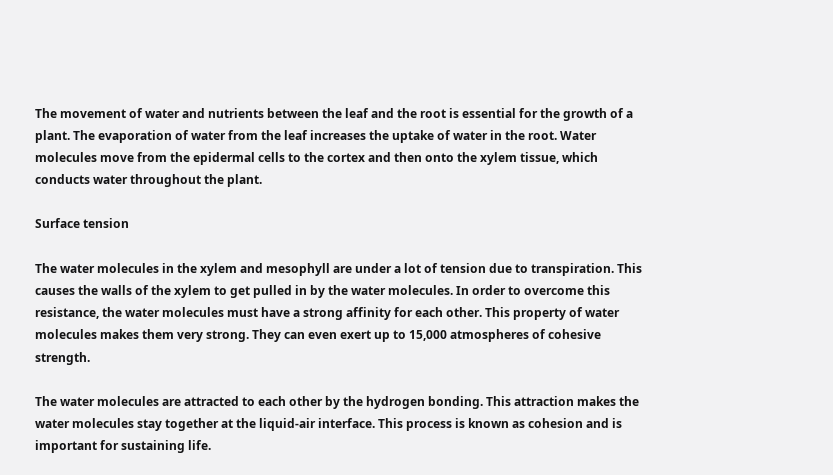The movement of water and nutrients between the leaf and the root is essential for the growth of a plant. The evaporation of water from the leaf increases the uptake of water in the root. Water molecules move from the epidermal cells to the cortex and then onto the xylem tissue, which conducts water throughout the plant.

Surface tension

The water molecules in the xylem and mesophyll are under a lot of tension due to transpiration. This causes the walls of the xylem to get pulled in by the water molecules. In order to overcome this resistance, the water molecules must have a strong affinity for each other. This property of water molecules makes them very strong. They can even exert up to 15,000 atmospheres of cohesive strength.

The water molecules are attracted to each other by the hydrogen bonding. This attraction makes the water molecules stay together at the liquid-air interface. This process is known as cohesion and is important for sustaining life.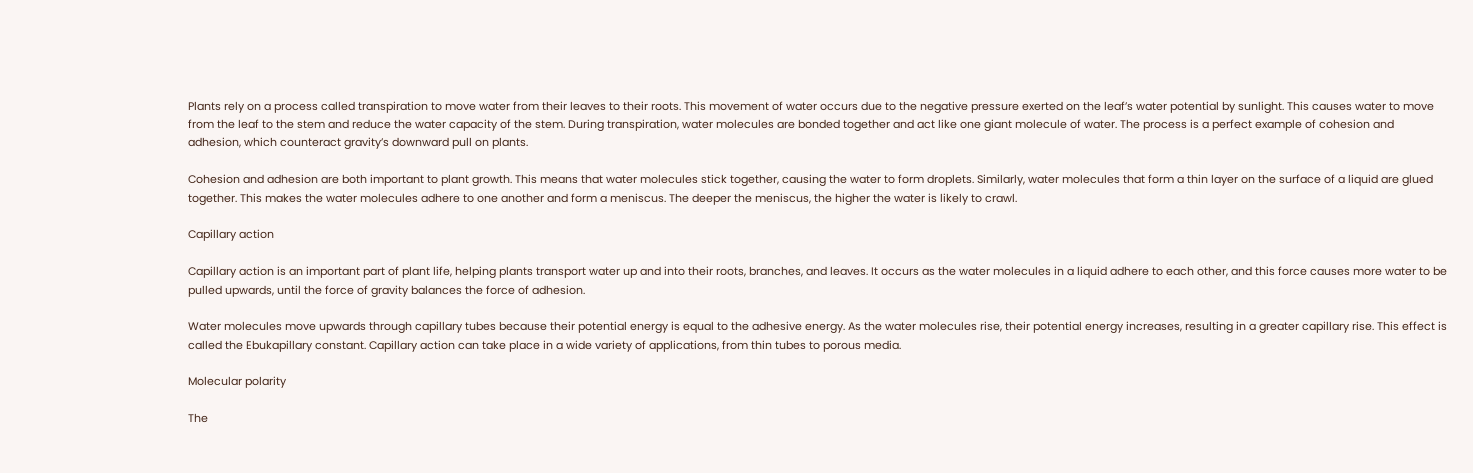Plants rely on a process called transpiration to move water from their leaves to their roots. This movement of water occurs due to the negative pressure exerted on the leaf’s water potential by sunlight. This causes water to move from the leaf to the stem and reduce the water capacity of the stem. During transpiration, water molecules are bonded together and act like one giant molecule of water. The process is a perfect example of cohesion and adhesion, which counteract gravity’s downward pull on plants.

Cohesion and adhesion are both important to plant growth. This means that water molecules stick together, causing the water to form droplets. Similarly, water molecules that form a thin layer on the surface of a liquid are glued together. This makes the water molecules adhere to one another and form a meniscus. The deeper the meniscus, the higher the water is likely to crawl.

Capillary action

Capillary action is an important part of plant life, helping plants transport water up and into their roots, branches, and leaves. It occurs as the water molecules in a liquid adhere to each other, and this force causes more water to be pulled upwards, until the force of gravity balances the force of adhesion.

Water molecules move upwards through capillary tubes because their potential energy is equal to the adhesive energy. As the water molecules rise, their potential energy increases, resulting in a greater capillary rise. This effect is called the Ebukapillary constant. Capillary action can take place in a wide variety of applications, from thin tubes to porous media.

Molecular polarity

The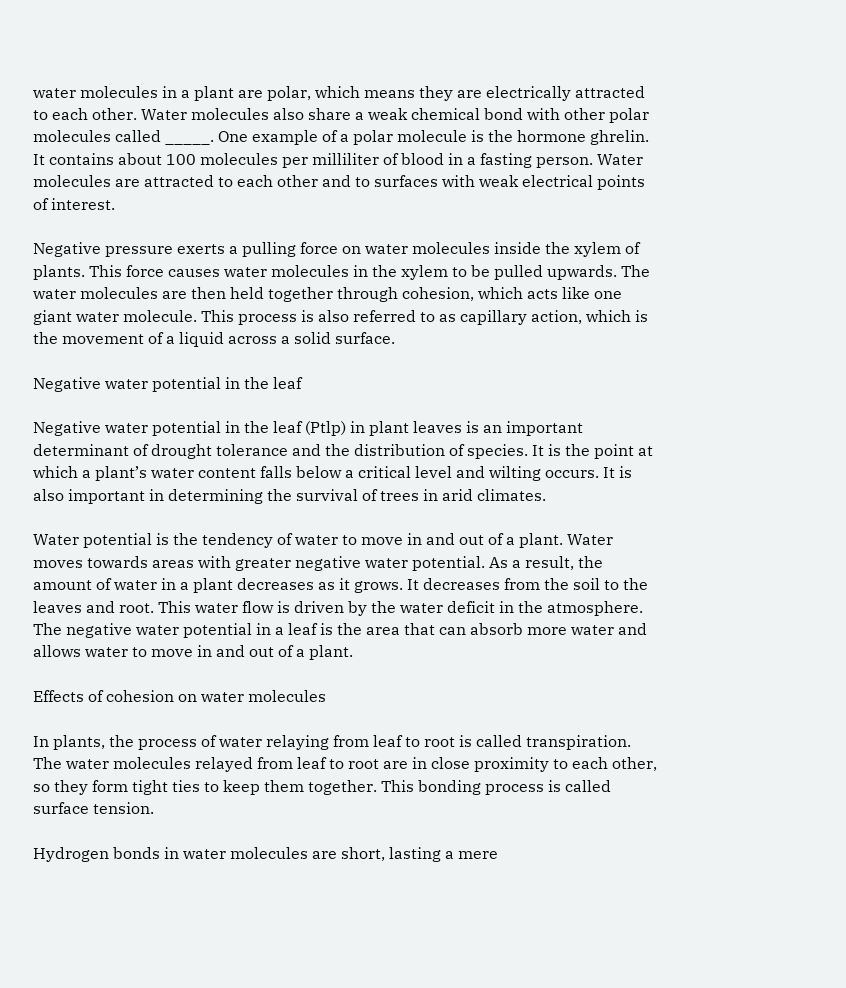water molecules in a plant are polar, which means they are electrically attracted to each other. Water molecules also share a weak chemical bond with other polar molecules called _____. One example of a polar molecule is the hormone ghrelin. It contains about 100 molecules per milliliter of blood in a fasting person. Water molecules are attracted to each other and to surfaces with weak electrical points of interest.

Negative pressure exerts a pulling force on water molecules inside the xylem of plants. This force causes water molecules in the xylem to be pulled upwards. The water molecules are then held together through cohesion, which acts like one giant water molecule. This process is also referred to as capillary action, which is the movement of a liquid across a solid surface.

Negative water potential in the leaf

Negative water potential in the leaf (Ptlp) in plant leaves is an important determinant of drought tolerance and the distribution of species. It is the point at which a plant’s water content falls below a critical level and wilting occurs. It is also important in determining the survival of trees in arid climates.

Water potential is the tendency of water to move in and out of a plant. Water moves towards areas with greater negative water potential. As a result, the amount of water in a plant decreases as it grows. It decreases from the soil to the leaves and root. This water flow is driven by the water deficit in the atmosphere. The negative water potential in a leaf is the area that can absorb more water and allows water to move in and out of a plant.

Effects of cohesion on water molecules

In plants, the process of water relaying from leaf to root is called transpiration. The water molecules relayed from leaf to root are in close proximity to each other, so they form tight ties to keep them together. This bonding process is called surface tension.

Hydrogen bonds in water molecules are short, lasting a mere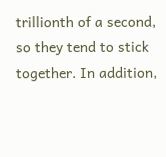trillionth of a second, so they tend to stick together. In addition,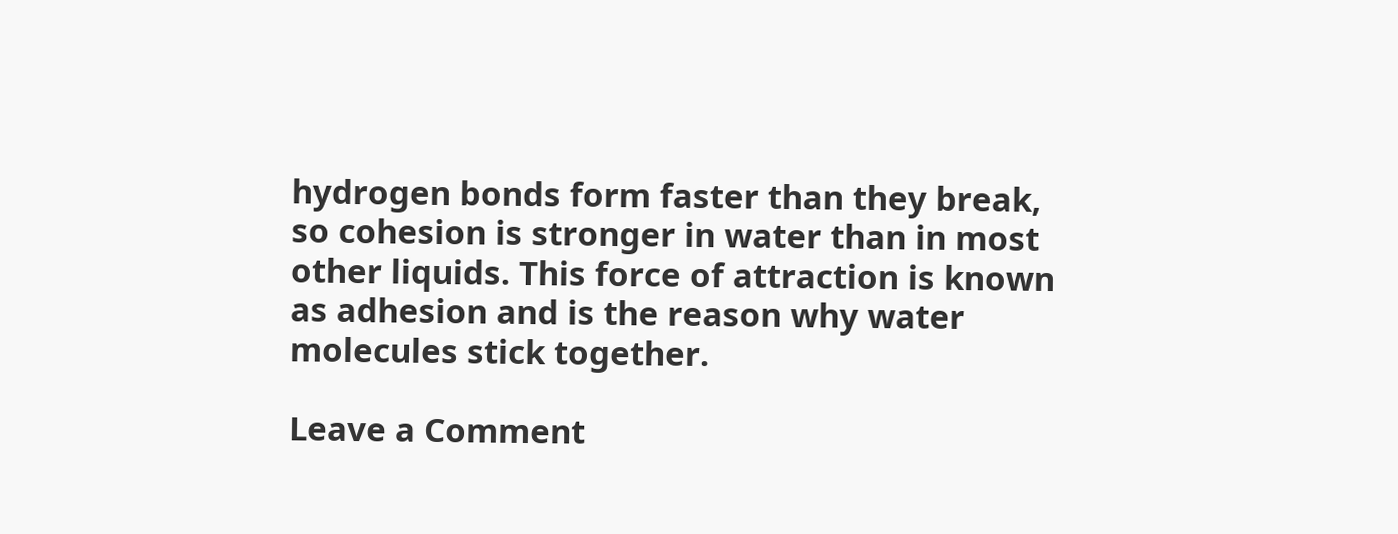hydrogen bonds form faster than they break, so cohesion is stronger in water than in most other liquids. This force of attraction is known as adhesion and is the reason why water molecules stick together.

Leave a Comment